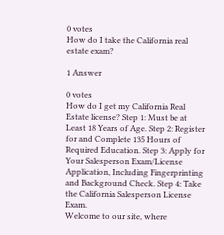0 votes
How do I take the California real estate exam?

1 Answer

0 votes
How do I get my California Real Estate license? Step 1: Must be at Least 18 Years of Age. Step 2: Register for and Complete 135 Hours of Required Education. Step 3: Apply for Your Salesperson Exam/License Application, Including Fingerprinting and Background Check. Step 4: Take the California Salesperson License Exam.
Welcome to our site, where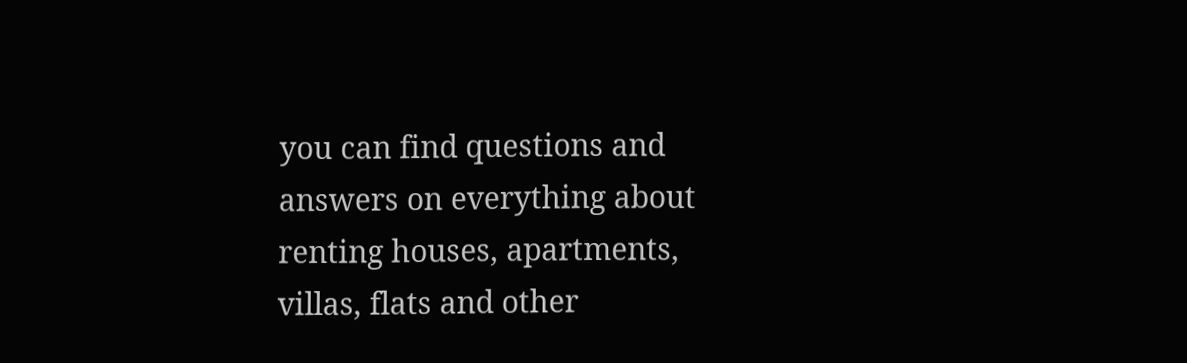you can find questions and answers on everything about renting houses, apartments, villas, flats and other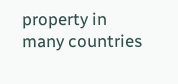property in many countries